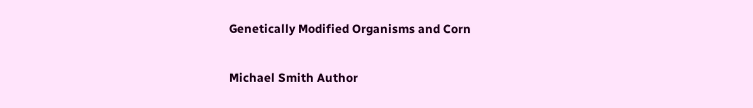Genetically Modified Organisms and Corn

Michael Smith Author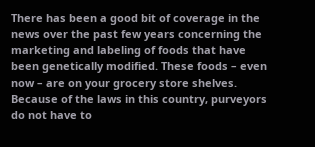There has been a good bit of coverage in the news over the past few years concerning the marketing and labeling of foods that have been genetically modified. These foods – even now – are on your grocery store shelves. Because of the laws in this country, purveyors do not have to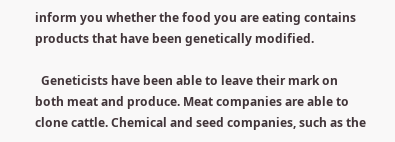inform you whether the food you are eating contains products that have been genetically modified.

  Geneticists have been able to leave their mark on both meat and produce. Meat companies are able to clone cattle. Chemical and seed companies, such as the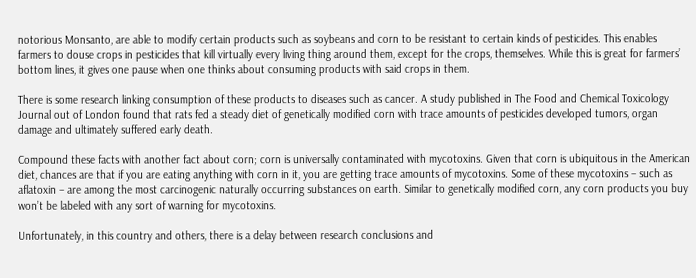notorious Monsanto, are able to modify certain products such as soybeans and corn to be resistant to certain kinds of pesticides. This enables farmers to douse crops in pesticides that kill virtually every living thing around them, except for the crops, themselves. While this is great for farmers’ bottom lines, it gives one pause when one thinks about consuming products with said crops in them.

There is some research linking consumption of these products to diseases such as cancer. A study published in The Food and Chemical Toxicology Journal out of London found that rats fed a steady diet of genetically modified corn with trace amounts of pesticides developed tumors, organ damage and ultimately suffered early death.

Compound these facts with another fact about corn; corn is universally contaminated with mycotoxins. Given that corn is ubiquitous in the American diet, chances are that if you are eating anything with corn in it, you are getting trace amounts of mycotoxins. Some of these mycotoxins – such as aflatoxin – are among the most carcinogenic naturally occurring substances on earth. Similar to genetically modified corn, any corn products you buy won’t be labeled with any sort of warning for mycotoxins.

Unfortunately, in this country and others, there is a delay between research conclusions and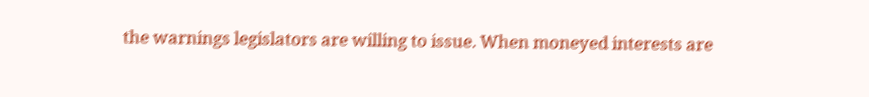the warnings legislators are willing to issue. When moneyed interests are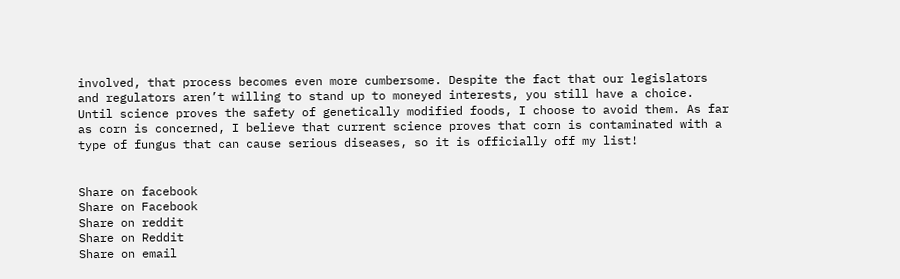involved, that process becomes even more cumbersome. Despite the fact that our legislators and regulators aren’t willing to stand up to moneyed interests, you still have a choice. Until science proves the safety of genetically modified foods, I choose to avoid them. As far as corn is concerned, I believe that current science proves that corn is contaminated with a type of fungus that can cause serious diseases, so it is officially off my list!


Share on facebook
Share on Facebook
Share on reddit
Share on Reddit
Share on email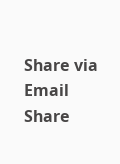Share via Email
Share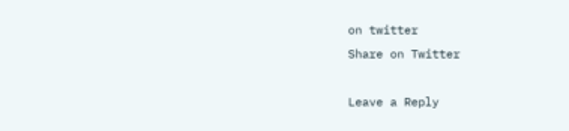on twitter
Share on Twitter

Leave a Reply